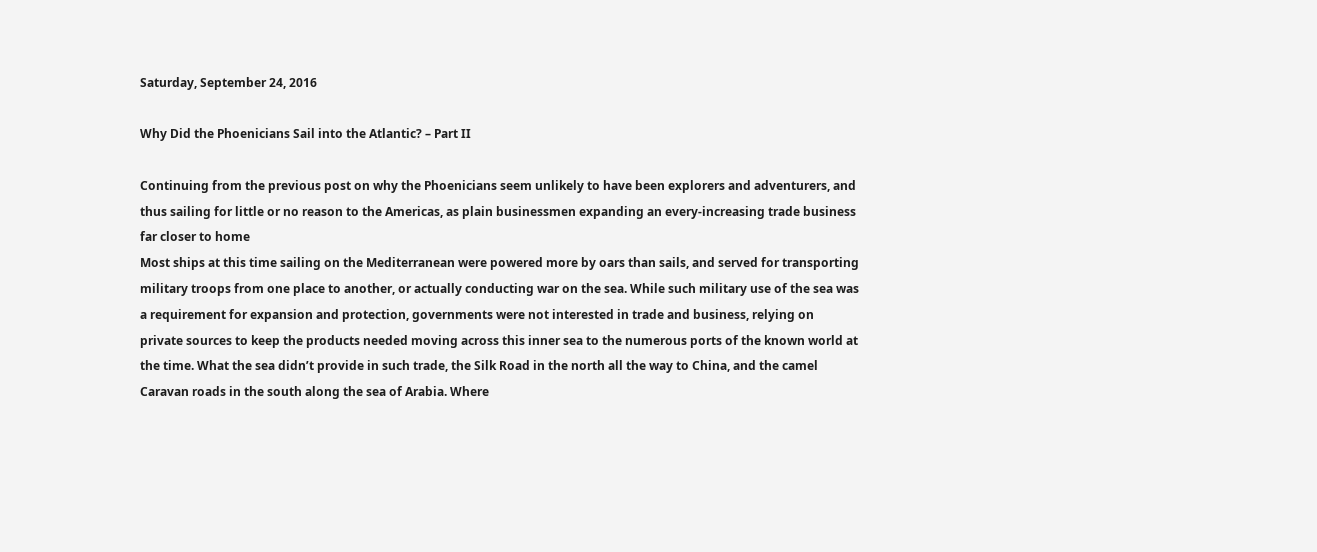Saturday, September 24, 2016

Why Did the Phoenicians Sail into the Atlantic? – Part II

Continuing from the previous post on why the Phoenicians seem unlikely to have been explorers and adventurers, and thus sailing for little or no reason to the Americas, as plain businessmen expanding an every-increasing trade business far closer to home
Most ships at this time sailing on the Mediterranean were powered more by oars than sails, and served for transporting military troops from one place to another, or actually conducting war on the sea. While such military use of the sea was a requirement for expansion and protection, governments were not interested in trade and business, relying on private sources to keep the products needed moving across this inner sea to the numerous ports of the known world at the time. What the sea didn’t provide in such trade, the Silk Road in the north all the way to China, and the camel Caravan roads in the south along the sea of Arabia. Where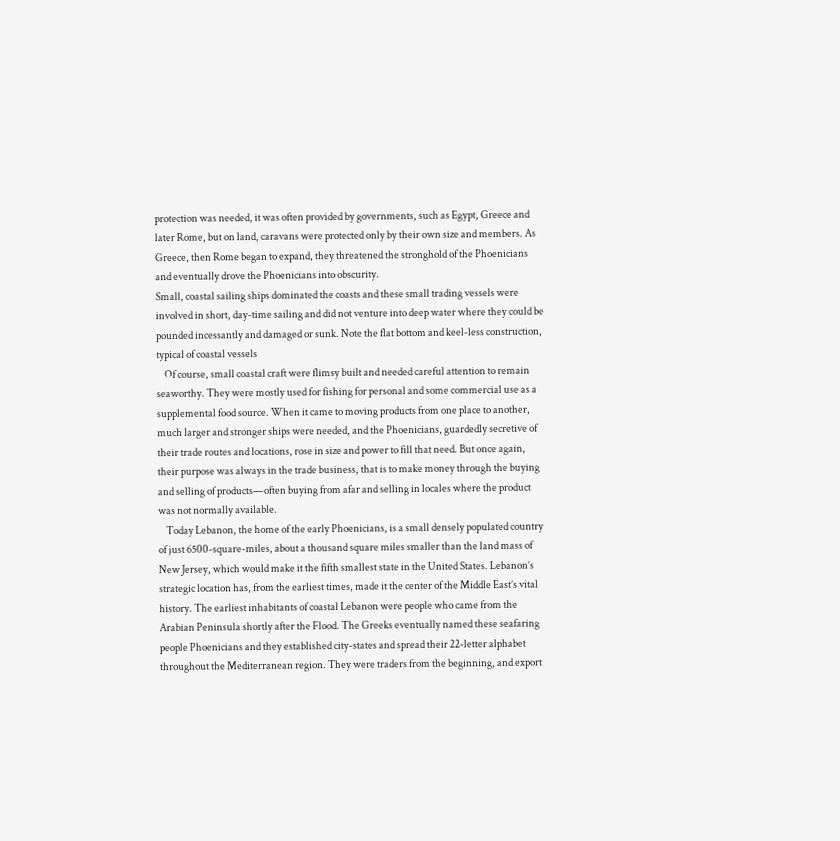protection was needed, it was often provided by governments, such as Egypt, Greece and later Rome, but on land, caravans were protected only by their own size and members. As Greece, then Rome began to expand, they threatened the stronghold of the Phoenicians and eventually drove the Phoenicians into obscurity.
Small, coastal sailing ships dominated the coasts and these small trading vessels were involved in short, day-time sailing and did not venture into deep water where they could be pounded incessantly and damaged or sunk. Note the flat bottom and keel-less construction, typical of coastal vessels
    Of course, small coastal craft were flimsy built and needed careful attention to remain seaworthy. They were mostly used for fishing for personal and some commercial use as a supplemental food source. When it came to moving products from one place to another, much larger and stronger ships were needed, and the Phoenicians, guardedly secretive of their trade routes and locations, rose in size and power to fill that need. But once again, their purpose was always in the trade business, that is to make money through the buying and selling of products—often buying from afar and selling in locales where the product was not normally available.
    Today Lebanon, the home of the early Phoenicians, is a small densely populated country of just 6500-square-miles, about a thousand square miles smaller than the land mass of New Jersey, which would make it the fifth smallest state in the United States. Lebanon’s strategic location has, from the earliest times, made it the center of the Middle East’s vital history. The earliest inhabitants of coastal Lebanon were people who came from the Arabian Peninsula shortly after the Flood. The Greeks eventually named these seafaring people Phoenicians and they established city-states and spread their 22-letter alphabet throughout the Mediterranean region. They were traders from the beginning, and export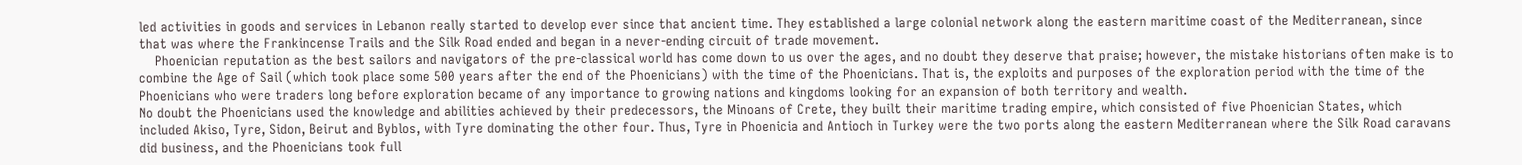led activities in goods and services in Lebanon really started to develop ever since that ancient time. They established a large colonial network along the eastern maritime coast of the Mediterranean, since that was where the Frankincense Trails and the Silk Road ended and began in a never-ending circuit of trade movement.
    Phoenician reputation as the best sailors and navigators of the pre-classical world has come down to us over the ages, and no doubt they deserve that praise; however, the mistake historians often make is to combine the Age of Sail (which took place some 500 years after the end of the Phoenicians) with the time of the Phoenicians. That is, the exploits and purposes of the exploration period with the time of the Phoenicians who were traders long before exploration became of any importance to growing nations and kingdoms looking for an expansion of both territory and wealth.
No doubt the Phoenicians used the knowledge and abilities achieved by their predecessors, the Minoans of Crete, they built their maritime trading empire, which consisted of five Phoenician States, which included Akiso, Tyre, Sidon, Beirut and Byblos, with Tyre dominating the other four. Thus, Tyre in Phoenicia and Antioch in Turkey were the two ports along the eastern Mediterranean where the Silk Road caravans did business, and the Phoenicians took full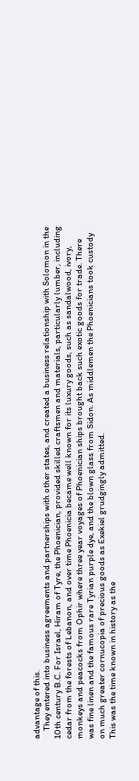advantage of this.
    They entered into business agreements and partnerships with other states, and created a business relationship with Solomon in the 10th century B.C. For Israel, Hiram of Tyre, the Phoenician, provided skilled craftsmen and materials, particularly lumber, including cedar from the forests of Lebanon, and over time Phoenicia became well known for its luxury goods, such as sandalwood, ivory, monkeys and peacocks from Ophir where three year voyages of Phoenician ships brought back such exotic goods for trade. There was fine linen and the famous rare Tyrian purple dye, and the blown glass from Sidon. As middlemen the Phoenicians took custody on much greater cornucopia of precious goods as Exekiel grudgingly admitted.
This was the time known in history as the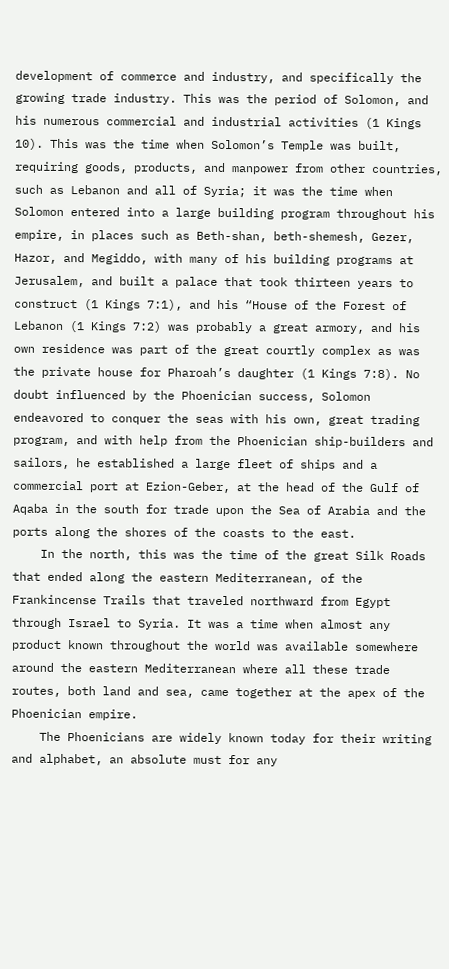development of commerce and industry, and specifically the growing trade industry. This was the period of Solomon, and his numerous commercial and industrial activities (1 Kings 10). This was the time when Solomon’s Temple was built, requiring goods, products, and manpower from other countries, such as Lebanon and all of Syria; it was the time when Solomon entered into a large building program throughout his empire, in places such as Beth-shan, beth-shemesh, Gezer, Hazor, and Megiddo, with many of his building programs at Jerusalem, and built a palace that took thirteen years to construct (1 Kings 7:1), and his “House of the Forest of Lebanon (1 Kings 7:2) was probably a great armory, and his own residence was part of the great courtly complex as was the private house for Pharoah’s daughter (1 Kings 7:8). No doubt influenced by the Phoenician success, Solomon endeavored to conquer the seas with his own, great trading program, and with help from the Phoenician ship-builders and sailors, he established a large fleet of ships and a commercial port at Ezion-Geber, at the head of the Gulf of Aqaba in the south for trade upon the Sea of Arabia and the ports along the shores of the coasts to the east.
    In the north, this was the time of the great Silk Roads that ended along the eastern Mediterranean, of the Frankincense Trails that traveled northward from Egypt through Israel to Syria. It was a time when almost any product known throughout the world was available somewhere around the eastern Mediterranean where all these trade routes, both land and sea, came together at the apex of the Phoenician empire.
    The Phoenicians are widely known today for their writing and alphabet, an absolute must for any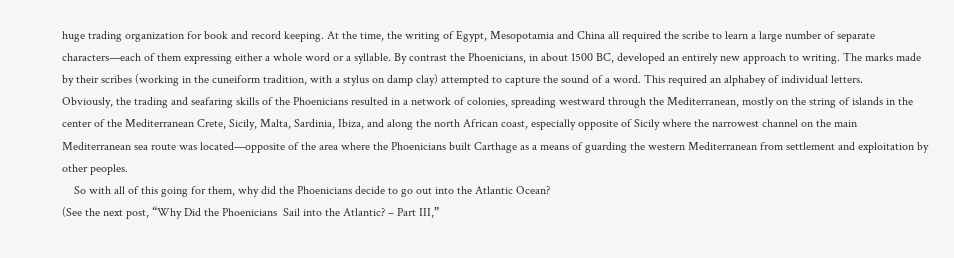huge trading organization for book and record keeping. At the time, the writing of Egypt, Mesopotamia and China all required the scribe to learn a large number of separate characters—each of them expressing either a whole word or a syllable. By contrast the Phoenicians, in about 1500 BC, developed an entirely new approach to writing. The marks made by their scribes (working in the cuneiform tradition, with a stylus on damp clay) attempted to capture the sound of a word. This required an alphabey of individual letters.
Obviously, the trading and seafaring skills of the Phoenicians resulted in a network of colonies, spreading westward through the Mediterranean, mostly on the string of islands in the center of the Mediterranean Crete, Sicily, Malta, Sardinia, Ibiza, and along the north African coast, especially opposite of Sicily where the narrowest channel on the main Mediterranean sea route was located—opposite of the area where the Phoenicians built Carthage as a means of guarding the western Mediterranean from settlement and exploitation by other peoples.
    So with all of this going for them, why did the Phoenicians decide to go out into the Atlantic Ocean?
(See the next post, “Why Did the Phoenicians  Sail into the Atlantic? – Part III,”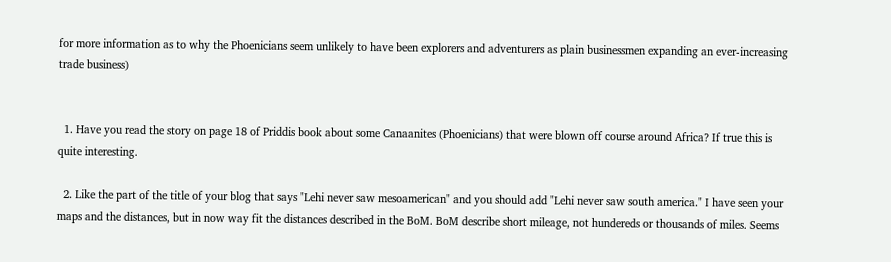for more information as to why the Phoenicians seem unlikely to have been explorers and adventurers as plain businessmen expanding an ever-increasing trade business)


  1. Have you read the story on page 18 of Priddis book about some Canaanites (Phoenicians) that were blown off course around Africa? If true this is quite interesting.

  2. Like the part of the title of your blog that says "Lehi never saw mesoamerican" and you should add "Lehi never saw south america." I have seen your maps and the distances, but in now way fit the distances described in the BoM. BoM describe short mileage, not hundereds or thousands of miles. Seems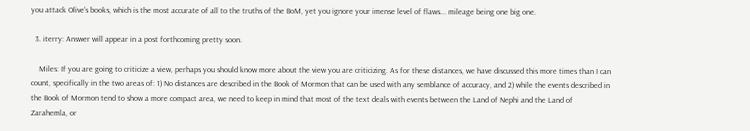you attack Olive's books, which is the most accurate of all to the truths of the BoM, yet you ignore your imense level of flaws... mileage being one big one.

  3. iterry: Answer will appear in a post forthcoming pretty soon.

    Miles: If you are going to criticize a view, perhaps you should know more about the view you are criticizing. As for these distances, we have discussed this more times than I can count, specifically in the two areas of: 1) No distances are described in the Book of Mormon that can be used with any semblance of accuracy, and 2) while the events described in the Book of Mormon tend to show a more compact area, we need to keep in mind that most of the text deals with events between the Land of Nephi and the Land of Zarahemla, or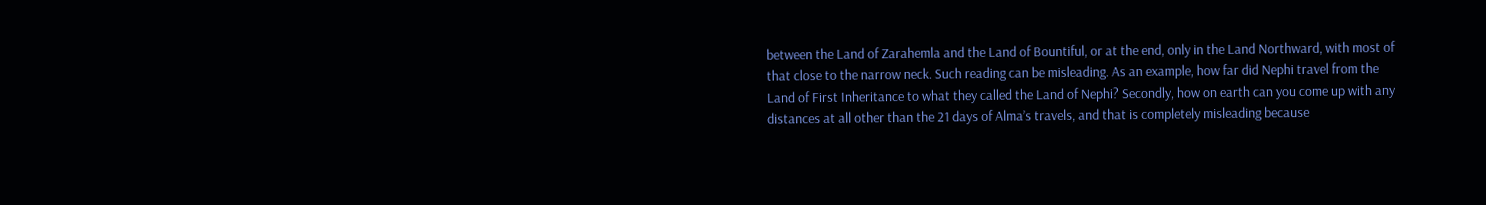between the Land of Zarahemla and the Land of Bountiful, or at the end, only in the Land Northward, with most of that close to the narrow neck. Such reading can be misleading. As an example, how far did Nephi travel from the Land of First Inheritance to what they called the Land of Nephi? Secondly, how on earth can you come up with any distances at all other than the 21 days of Alma’s travels, and that is completely misleading because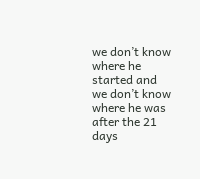we don’t know where he started and we don’t know where he was after the 21 days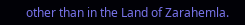other than in the Land of Zarahemla.